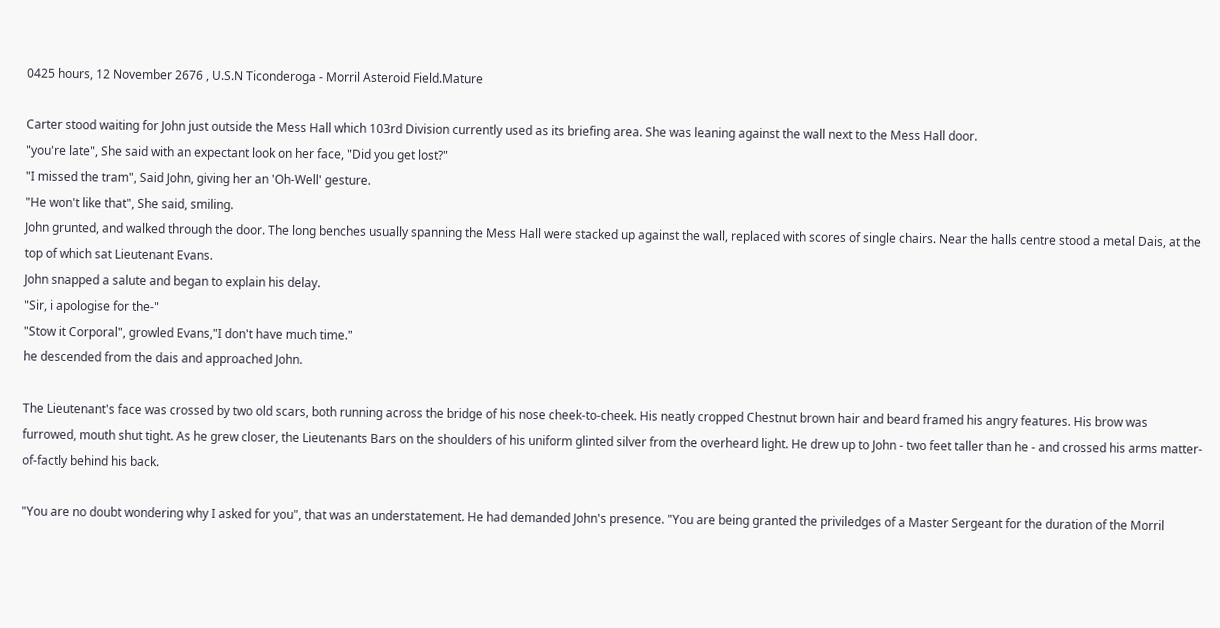0425 hours, 12 November 2676 , U.S.N Ticonderoga - Morril Asteroid Field.Mature

Carter stood waiting for John just outside the Mess Hall which 103rd Division currently used as its briefing area. She was leaning against the wall next to the Mess Hall door.
"you're late", She said with an expectant look on her face, "Did you get lost?"
"I missed the tram", Said John, giving her an 'Oh-Well' gesture.
"He won't like that", She said, smiling.
John grunted, and walked through the door. The long benches usually spanning the Mess Hall were stacked up against the wall, replaced with scores of single chairs. Near the halls centre stood a metal Dais, at the top of which sat Lieutenant Evans.
John snapped a salute and began to explain his delay.
"Sir, i apologise for the-"
"Stow it Corporal", growled Evans,"I don't have much time."
he descended from the dais and approached John.

The Lieutenant's face was crossed by two old scars, both running across the bridge of his nose cheek-to-cheek. His neatly cropped Chestnut brown hair and beard framed his angry features. His brow was furrowed, mouth shut tight. As he grew closer, the Lieutenants Bars on the shoulders of his uniform glinted silver from the overheard light. He drew up to John - two feet taller than he - and crossed his arms matter-of-factly behind his back.

"You are no doubt wondering why I asked for you", that was an understatement. He had demanded John's presence. "You are being granted the priviledges of a Master Sergeant for the duration of the Morril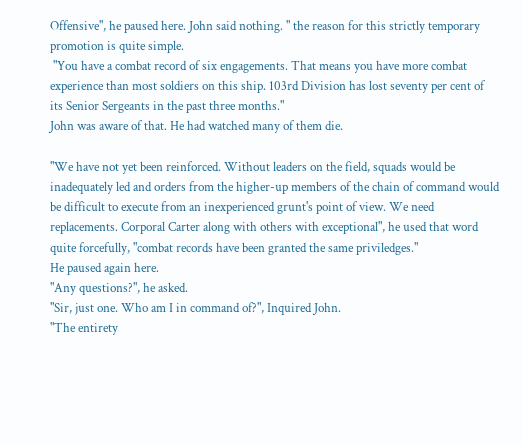Offensive", he paused here. John said nothing. " the reason for this strictly temporary promotion is quite simple.
 "You have a combat record of six engagements. That means you have more combat experience than most soldiers on this ship. 103rd Division has lost seventy per cent of its Senior Sergeants in the past three months."
John was aware of that. He had watched many of them die.

"We have not yet been reinforced. Without leaders on the field, squads would be inadequately led and orders from the higher-up members of the chain of command would be difficult to execute from an inexperienced grunt's point of view. We need replacements. Corporal Carter along with others with exceptional", he used that word quite forcefully, "combat records have been granted the same priviledges."
He paused again here.
"Any questions?", he asked.
"Sir, just one. Who am I in command of?", Inquired John.
"The entirety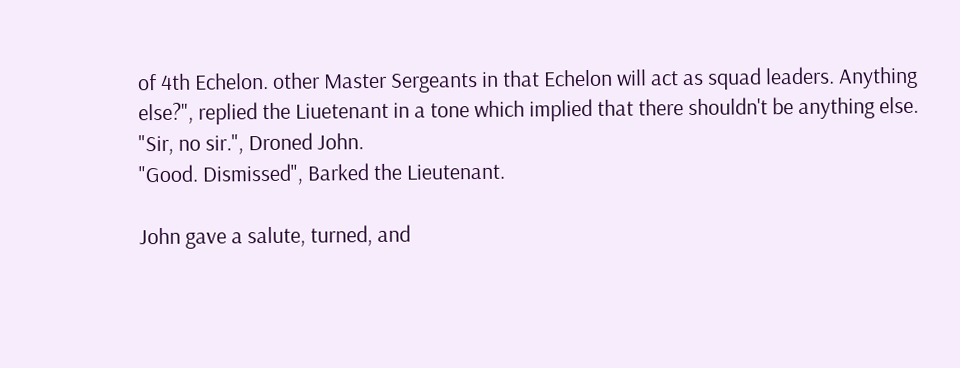of 4th Echelon. other Master Sergeants in that Echelon will act as squad leaders. Anything else?", replied the Liuetenant in a tone which implied that there shouldn't be anything else.
"Sir, no sir.", Droned John.
"Good. Dismissed", Barked the Lieutenant.

John gave a salute, turned, and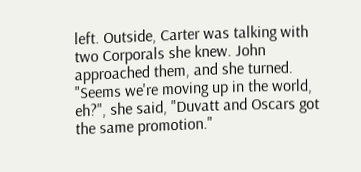left. Outside, Carter was talking with two Corporals she knew. John approached them, and she turned.
"Seems we're moving up in the world, eh?", she said, "Duvatt and Oscars got the same promotion."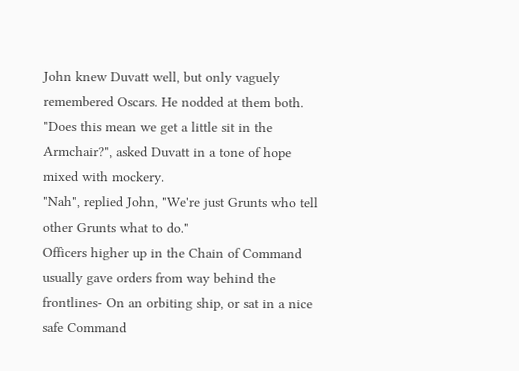John knew Duvatt well, but only vaguely remembered Oscars. He nodded at them both.
"Does this mean we get a little sit in the Armchair?", asked Duvatt in a tone of hope mixed with mockery.
"Nah", replied John, "We're just Grunts who tell other Grunts what to do."
Officers higher up in the Chain of Command usually gave orders from way behind the frontlines- On an orbiting ship, or sat in a nice safe Command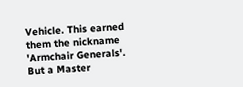Vehicle. This earned them the nickname 'Armchair Generals'.
But a Master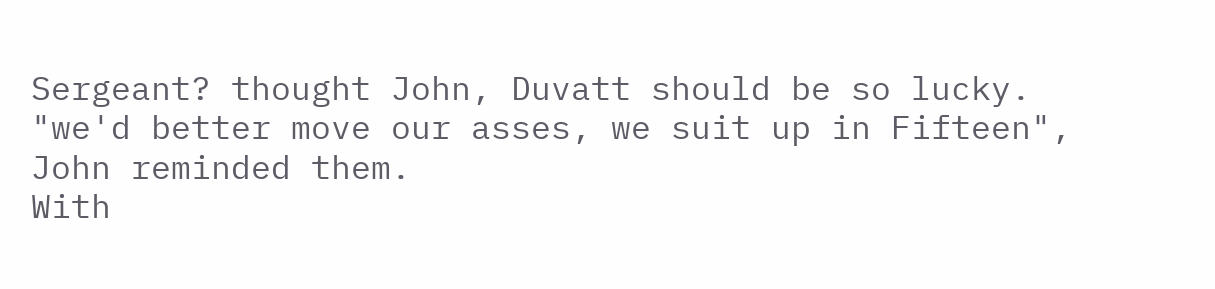Sergeant? thought John, Duvatt should be so lucky.
"we'd better move our asses, we suit up in Fifteen", John reminded them.
With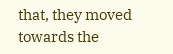that, they moved towards the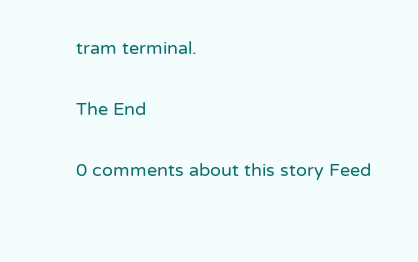tram terminal.

The End

0 comments about this story Feed